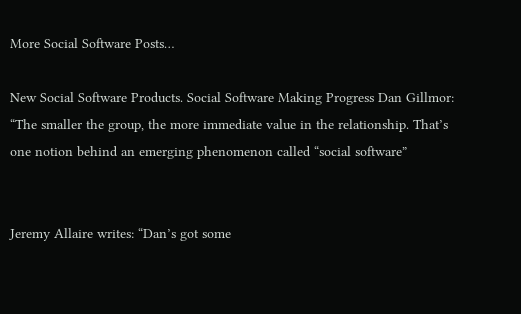More Social Software Posts…

New Social Software Products. Social Software Making Progress Dan Gillmor: “The smaller the group, the more immediate value in the relationship. That’s one notion behind an emerging phenomenon called “social software”


Jeremy Allaire writes: “Dan’s got some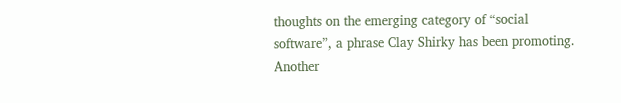thoughts on the emerging category of “social software”, a phrase Clay Shirky has been promoting.  Another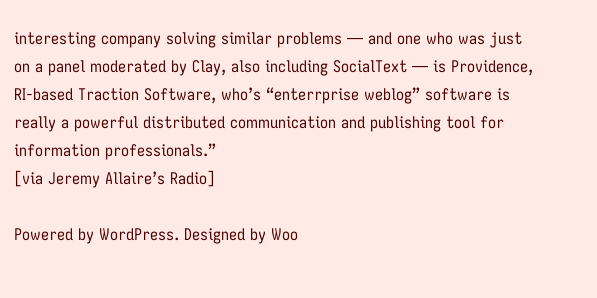interesting company solving similar problems — and one who was just on a panel moderated by Clay, also including SocialText — is Providence, RI-based Traction Software, who’s “enterrprise weblog” software is really a powerful distributed communication and publishing tool for information professionals.”
[via Jeremy Allaire’s Radio]

Powered by WordPress. Designed by Woo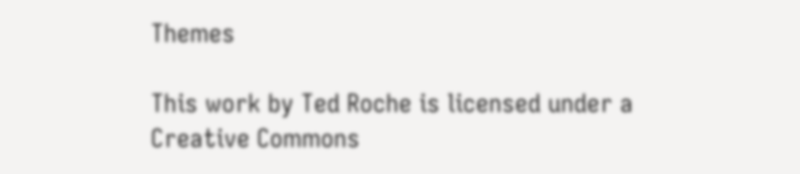Themes

This work by Ted Roche is licensed under a Creative Commons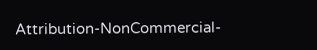Attribution-NonCommercial-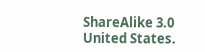ShareAlike 3.0 United States.